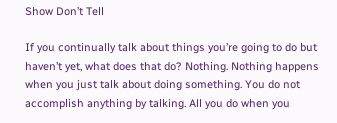Show Don’t Tell

If you continually talk about things you’re going to do but haven’t yet, what does that do? Nothing. Nothing happens when you just talk about doing something. You do not accomplish anything by talking. All you do when you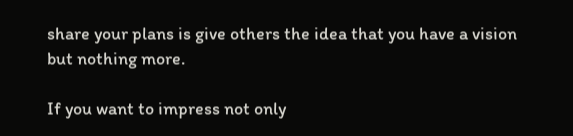share your plans is give others the idea that you have a vision but nothing more.

If you want to impress not only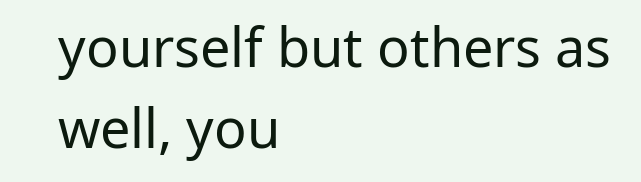yourself but others as well, you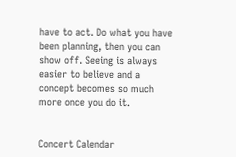have to act. Do what you have been planning, then you can show off. Seeing is always easier to believe and a concept becomes so much more once you do it.


Concert Calendar